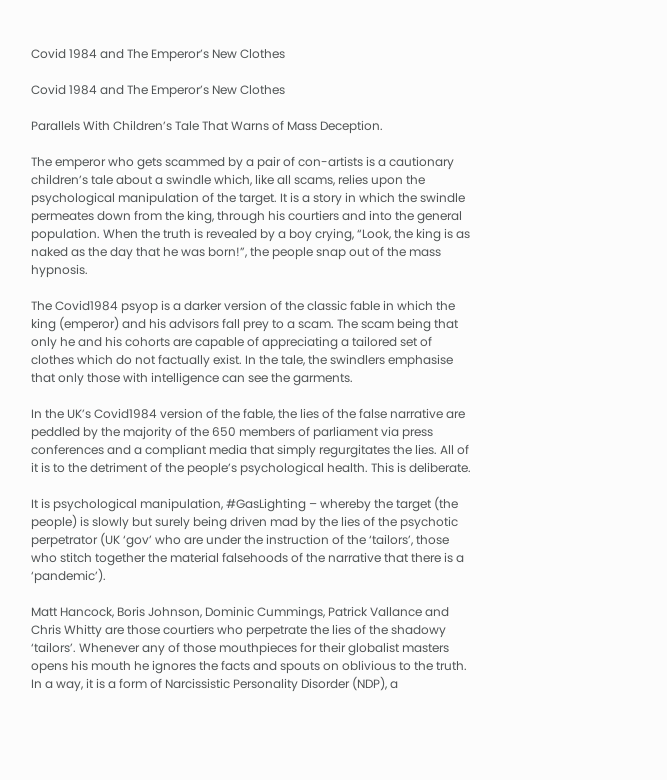Covid 1984 and The Emperor’s New Clothes

Covid 1984 and The Emperor’s New Clothes

Parallels With Children’s Tale That Warns of Mass Deception.

The emperor who gets scammed by a pair of con-artists is a cautionary children’s tale about a swindle which, like all scams, relies upon the psychological manipulation of the target. It is a story in which the swindle permeates down from the king, through his courtiers and into the general population. When the truth is revealed by a boy crying, “Look, the king is as naked as the day that he was born!”, the people snap out of the mass hypnosis.

The Covid1984 psyop is a darker version of the classic fable in which the king (emperor) and his advisors fall prey to a scam. The scam being that only he and his cohorts are capable of appreciating a tailored set of clothes which do not factually exist. In the tale, the swindlers emphasise that only those with intelligence can see the garments.

In the UK’s Covid1984 version of the fable, the lies of the false narrative are peddled by the majority of the 650 members of parliament via press conferences and a compliant media that simply regurgitates the lies. All of it is to the detriment of the people’s psychological health. This is deliberate.

It is psychological manipulation, #GasLighting – whereby the target (the people) is slowly but surely being driven mad by the lies of the psychotic perpetrator (UK ‘gov’ who are under the instruction of the ‘tailors’, those who stitch together the material falsehoods of the narrative that there is a ‘pandemic’).

Matt Hancock, Boris Johnson, Dominic Cummings, Patrick Vallance and Chris Whitty are those courtiers who perpetrate the lies of the shadowy ‘tailors’. Whenever any of those mouthpieces for their globalist masters opens his mouth he ignores the facts and spouts on oblivious to the truth. In a way, it is a form of Narcissistic Personality Disorder (NDP), a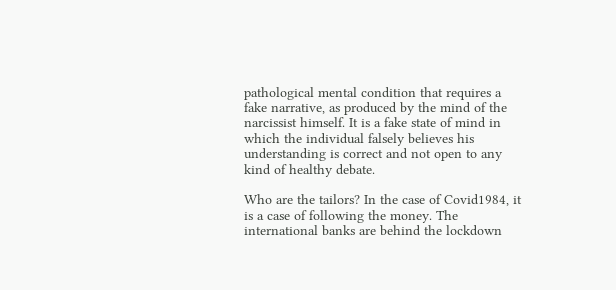pathological mental condition that requires a fake narrative, as produced by the mind of the narcissist himself. It is a fake state of mind in which the individual falsely believes his understanding is correct and not open to any kind of healthy debate.

Who are the tailors? In the case of Covid1984, it is a case of following the money. The international banks are behind the lockdown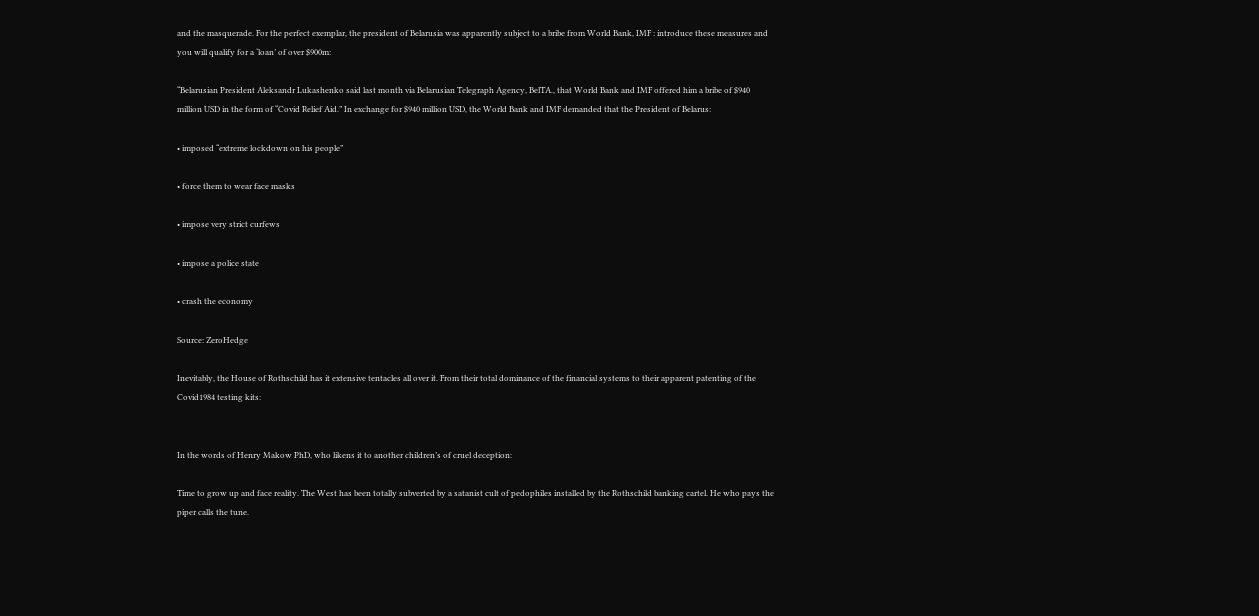and the masquerade. For the perfect exemplar, the president of Belarusia was apparently subject to a bribe from World Bank, IMF : introduce these measures and you will qualify for a ‘loan’ of over $900m:

“Belarusian President Aleksandr Lukashenko said last month via Belarusian Telegraph Agency, BelTA., that World Bank and IMF offered him a bribe of $940 million USD in the form of “Covid Relief Aid.” In exchange for $940 million USD, the World Bank and IMF demanded that the President of Belarus:

• imposed “extreme lockdown on his people”

• force them to wear face masks

• impose very strict curfews

• impose a police state

• crash the economy

Source: ZeroHedge

Inevitably, the House of Rothschild has it extensive tentacles all over it. From their total dominance of the financial systems to their apparent patenting of the Covid1984 testing kits:


In the words of Henry Makow PhD, who likens it to another children’s of cruel deception:

Time to grow up and face reality. The West has been totally subverted by a satanist cult of pedophiles installed by the Rothschild banking cartel. He who pays the piper calls the tune.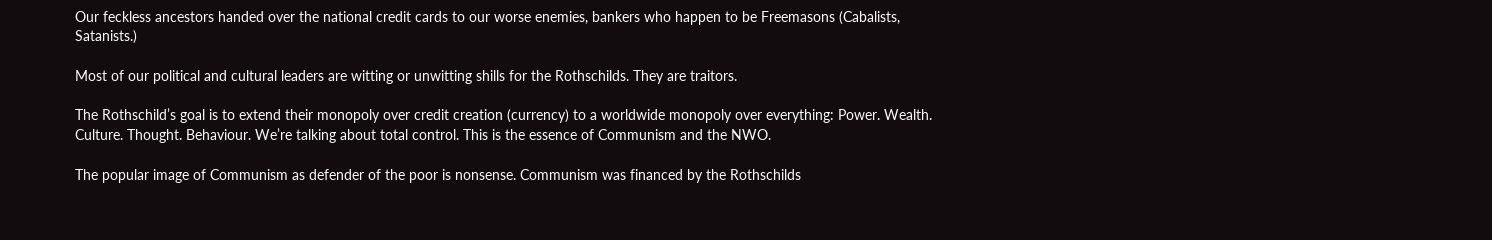Our feckless ancestors handed over the national credit cards to our worse enemies, bankers who happen to be Freemasons (Cabalists, Satanists.)

Most of our political and cultural leaders are witting or unwitting shills for the Rothschilds. They are traitors.

The Rothschild’s goal is to extend their monopoly over credit creation (currency) to a worldwide monopoly over everything: Power. Wealth. Culture. Thought. Behaviour. We’re talking about total control. This is the essence of Communism and the NWO.

The popular image of Communism as defender of the poor is nonsense. Communism was financed by the Rothschilds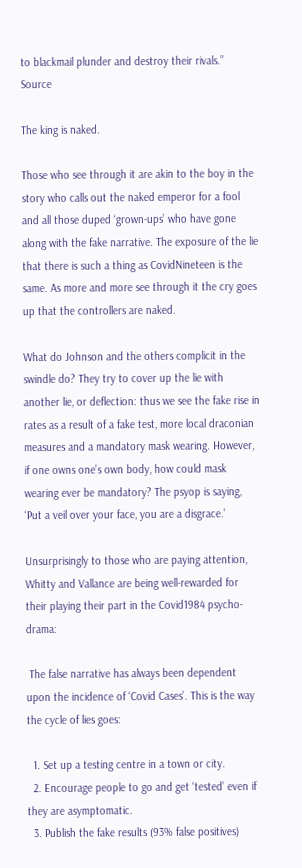to blackmail plunder and destroy their rivals.” Source

The king is naked.

Those who see through it are akin to the boy in the story who calls out the naked emperor for a fool and all those duped ‘grown-ups’ who have gone along with the fake narrative. The exposure of the lie that there is such a thing as CovidNineteen is the same. As more and more see through it the cry goes up that the controllers are naked.

What do Johnson and the others complicit in the swindle do? They try to cover up the lie with another lie, or deflection: thus we see the fake rise in rates as a result of a fake test, more local draconian measures and a mandatory mask wearing. However, if one owns one’s own body, how could mask wearing ever be mandatory? The psyop is saying, ‘Put a veil over your face, you are a disgrace.’

Unsurprisingly to those who are paying attention, Whitty and Vallance are being well-rewarded for their playing their part in the Covid1984 psycho-drama:

 The false narrative has always been dependent upon the incidence of ‘Covid Cases’. This is the way the cycle of lies goes:

  1. Set up a testing centre in a town or city.
  2. Encourage people to go and get ‘tested’ even if they are asymptomatic.
  3. Publish the fake results (93% false positives)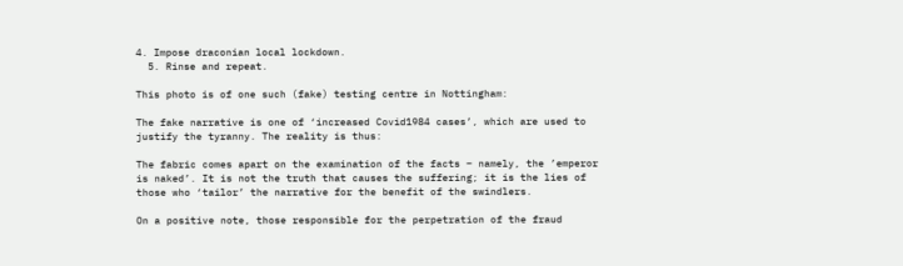4. Impose draconian local lockdown.
  5. Rinse and repeat.

This photo is of one such (fake) testing centre in Nottingham:

The fake narrative is one of ‘increased Covid1984 cases’, which are used to justify the tyranny. The reality is thus:

The fabric comes apart on the examination of the facts – namely, the ’emperor is naked’. It is not the truth that causes the suffering; it is the lies of those who ‘tailor’ the narrative for the benefit of the swindlers.

On a positive note, those responsible for the perpetration of the fraud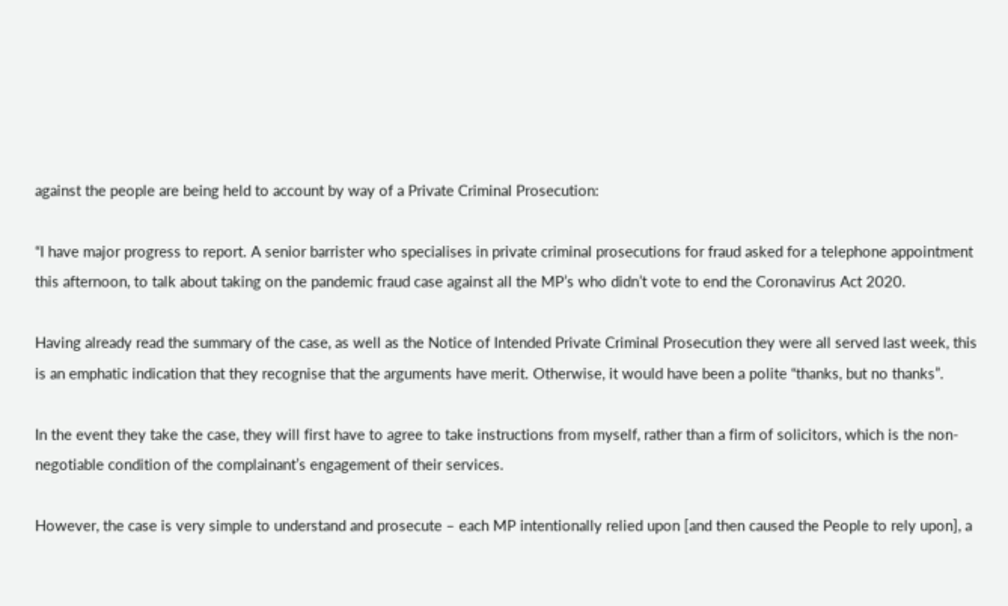against the people are being held to account by way of a Private Criminal Prosecution:

“I have major progress to report. A senior barrister who specialises in private criminal prosecutions for fraud asked for a telephone appointment this afternoon, to talk about taking on the pandemic fraud case against all the MP’s who didn’t vote to end the Coronavirus Act 2020.

Having already read the summary of the case, as well as the Notice of Intended Private Criminal Prosecution they were all served last week, this is an emphatic indication that they recognise that the arguments have merit. Otherwise, it would have been a polite “thanks, but no thanks”.

In the event they take the case, they will first have to agree to take instructions from myself, rather than a firm of solicitors, which is the non-negotiable condition of the complainant’s engagement of their services.

However, the case is very simple to understand and prosecute – each MP intentionally relied upon [and then caused the People to rely upon], a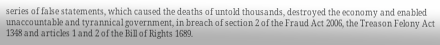series of false statements, which caused the deaths of untold thousands, destroyed the economy and enabled unaccountable and tyrannical government, in breach of section 2 of the Fraud Act 2006, the Treason Felony Act 1348 and articles 1 and 2 of the Bill of Rights 1689.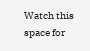Watch this space for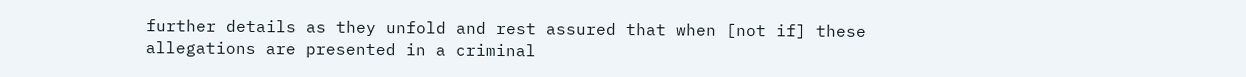further details as they unfold and rest assured that when [not if] these allegations are presented in a criminal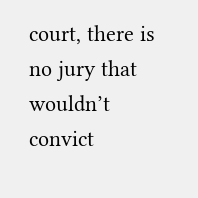court, there is no jury that wouldn’t convict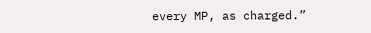every MP, as charged.”